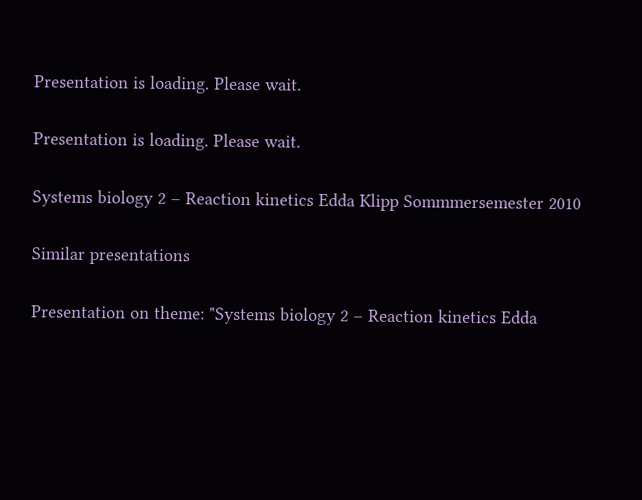Presentation is loading. Please wait.

Presentation is loading. Please wait.

Systems biology 2 – Reaction kinetics Edda Klipp Sommmersemester 2010

Similar presentations

Presentation on theme: "Systems biology 2 – Reaction kinetics Edda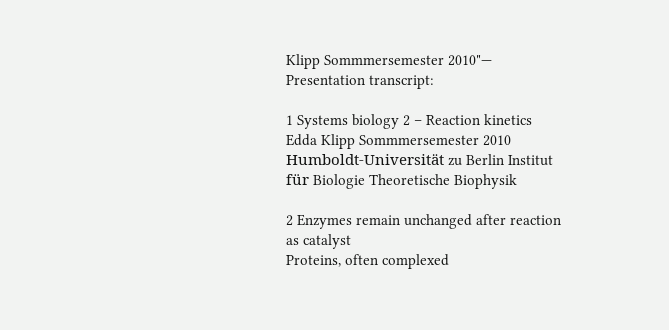Klipp Sommmersemester 2010"— Presentation transcript:

1 Systems biology 2 – Reaction kinetics Edda Klipp Sommmersemester 2010
Humboldt-Universität zu Berlin Institut für Biologie Theoretische Biophysik

2 Enzymes remain unchanged after reaction as catalyst
Proteins, often complexed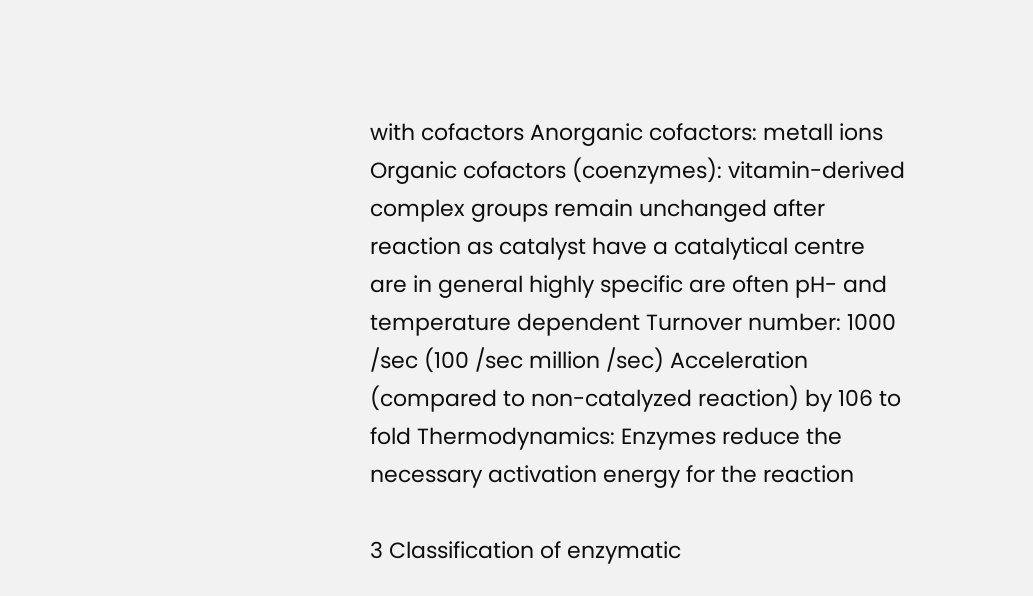with cofactors Anorganic cofactors: metall ions Organic cofactors (coenzymes): vitamin-derived complex groups remain unchanged after reaction as catalyst have a catalytical centre are in general highly specific are often pH- and temperature dependent Turnover number: 1000 /sec (100 /sec million /sec) Acceleration (compared to non-catalyzed reaction) by 106 to fold Thermodynamics: Enzymes reduce the necessary activation energy for the reaction

3 Classification of enzymatic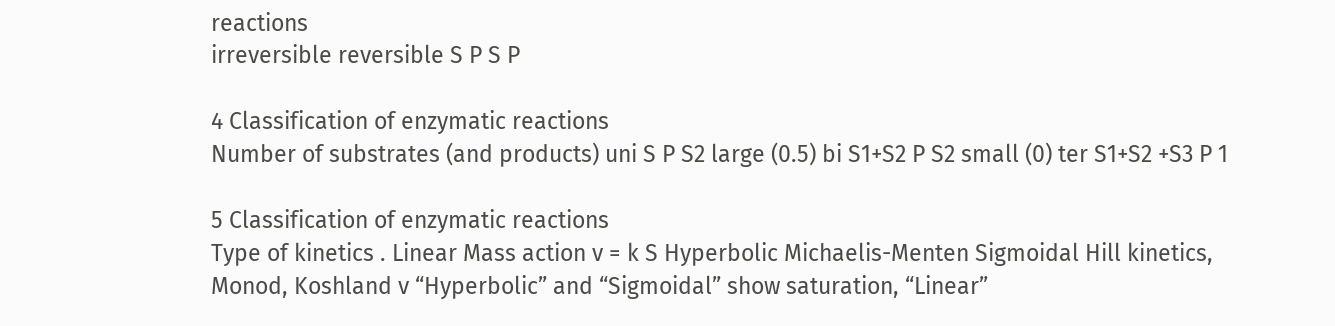reactions
irreversible reversible S P S P

4 Classification of enzymatic reactions
Number of substrates (and products) uni S P S2 large (0.5) bi S1+S2 P S2 small (0) ter S1+S2 +S3 P 1

5 Classification of enzymatic reactions
Type of kinetics . Linear Mass action v = k S Hyperbolic Michaelis-Menten Sigmoidal Hill kinetics, Monod, Koshland v “Hyperbolic” and “Sigmoidal” show saturation, “Linear”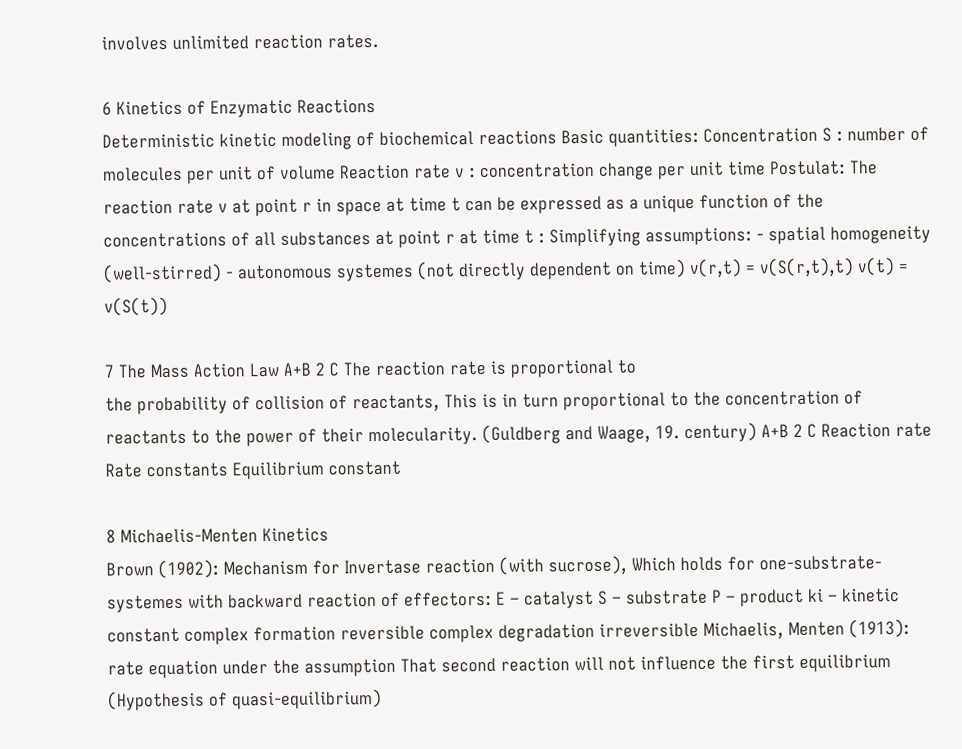involves unlimited reaction rates.

6 Kinetics of Enzymatic Reactions
Deterministic kinetic modeling of biochemical reactions Basic quantities: Concentration S : number of molecules per unit of volume Reaction rate v : concentration change per unit time Postulat: The reaction rate v at point r in space at time t can be expressed as a unique function of the concentrations of all substances at point r at time t : Simplifying assumptions: - spatial homogeneity (well-stirred) - autonomous systemes (not directly dependent on time) v(r,t) = v(S(r,t),t) v(t) = v(S(t))

7 The Mass Action Law A+B 2 C The reaction rate is proportional to
the probability of collision of reactants, This is in turn proportional to the concentration of reactants to the power of their molecularity. (Guldberg and Waage, 19. century) A+B 2 C Reaction rate Rate constants Equilibrium constant

8 Michaelis-Menten Kinetics
Brown (1902): Mechanism for Invertase reaction (with sucrose), Which holds for one-substrate-systemes with backward reaction of effectors: E – catalyst S – substrate P – product ki – kinetic constant complex formation reversible complex degradation irreversible Michaelis, Menten (1913): rate equation under the assumption That second reaction will not influence the first equilibrium (Hypothesis of quasi-equilibrium)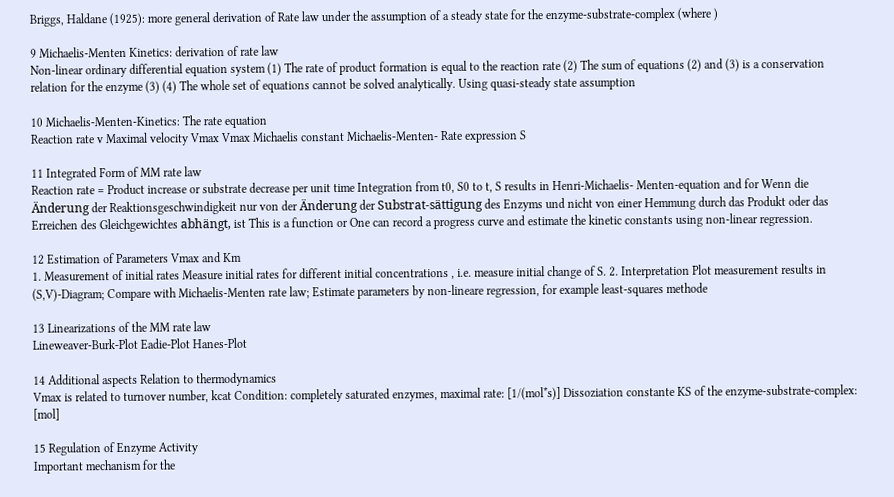Briggs, Haldane (1925): more general derivation of Rate law under the assumption of a steady state for the enzyme-substrate-complex (where )

9 Michaelis-Menten Kinetics: derivation of rate law
Non-linear ordinary differential equation system (1) The rate of product formation is equal to the reaction rate (2) The sum of equations (2) and (3) is a conservation relation for the enzyme (3) (4) The whole set of equations cannot be solved analytically. Using quasi-steady state assumption

10 Michaelis-Menten-Kinetics: The rate equation
Reaction rate v Maximal velocity Vmax Vmax Michaelis constant Michaelis-Menten- Rate expression S

11 Integrated Form of MM rate law
Reaction rate = Product increase or substrate decrease per unit time Integration from t0, S0 to t, S results in Henri-Michaelis- Menten-equation and for Wenn die Änderung der Reaktionsgeschwindigkeit nur von der Änderung der Substrat-sättigung des Enzyms und nicht von einer Hemmung durch das Produkt oder das Erreichen des Gleichgewichtes abhängt, ist This is a function or One can record a progress curve and estimate the kinetic constants using non-linear regression.

12 Estimation of Parameters Vmax and Km
1. Measurement of initial rates Measure initial rates for different initial concentrations , i.e. measure initial change of S. 2. Interpretation Plot measurement results in (S,V)-Diagram; Compare with Michaelis-Menten rate law; Estimate parameters by non-lineare regression, for example least-squares methode

13 Linearizations of the MM rate law
Lineweaver-Burk-Plot Eadie-Plot Hanes-Plot

14 Additional aspects Relation to thermodynamics
Vmax is related to turnover number, kcat Condition: completely saturated enzymes, maximal rate: [1/(mol*s)] Dissoziation constante KS of the enzyme-substrate-complex: [mol]

15 Regulation of Enzyme Activity
Important mechanism for the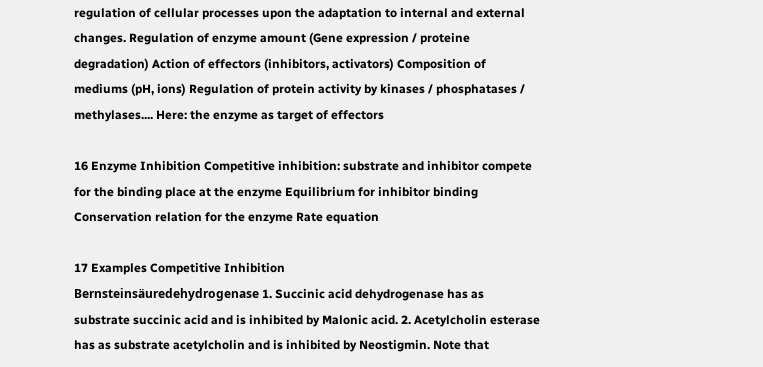regulation of cellular processes upon the adaptation to internal and external changes. Regulation of enzyme amount (Gene expression / proteine degradation) Action of effectors (inhibitors, activators) Composition of mediums (pH, ions) Regulation of protein activity by kinases / phosphatases / methylases.... Here: the enzyme as target of effectors

16 Enzyme Inhibition Competitive inhibition: substrate and inhibitor compete for the binding place at the enzyme Equilibrium for inhibitor binding Conservation relation for the enzyme Rate equation

17 Examples Competitive Inhibition
Bernsteinsäuredehydrogenase 1. Succinic acid dehydrogenase has as substrate succinic acid and is inhibited by Malonic acid. 2. Acetylcholin esterase has as substrate acetylcholin and is inhibited by Neostigmin. Note that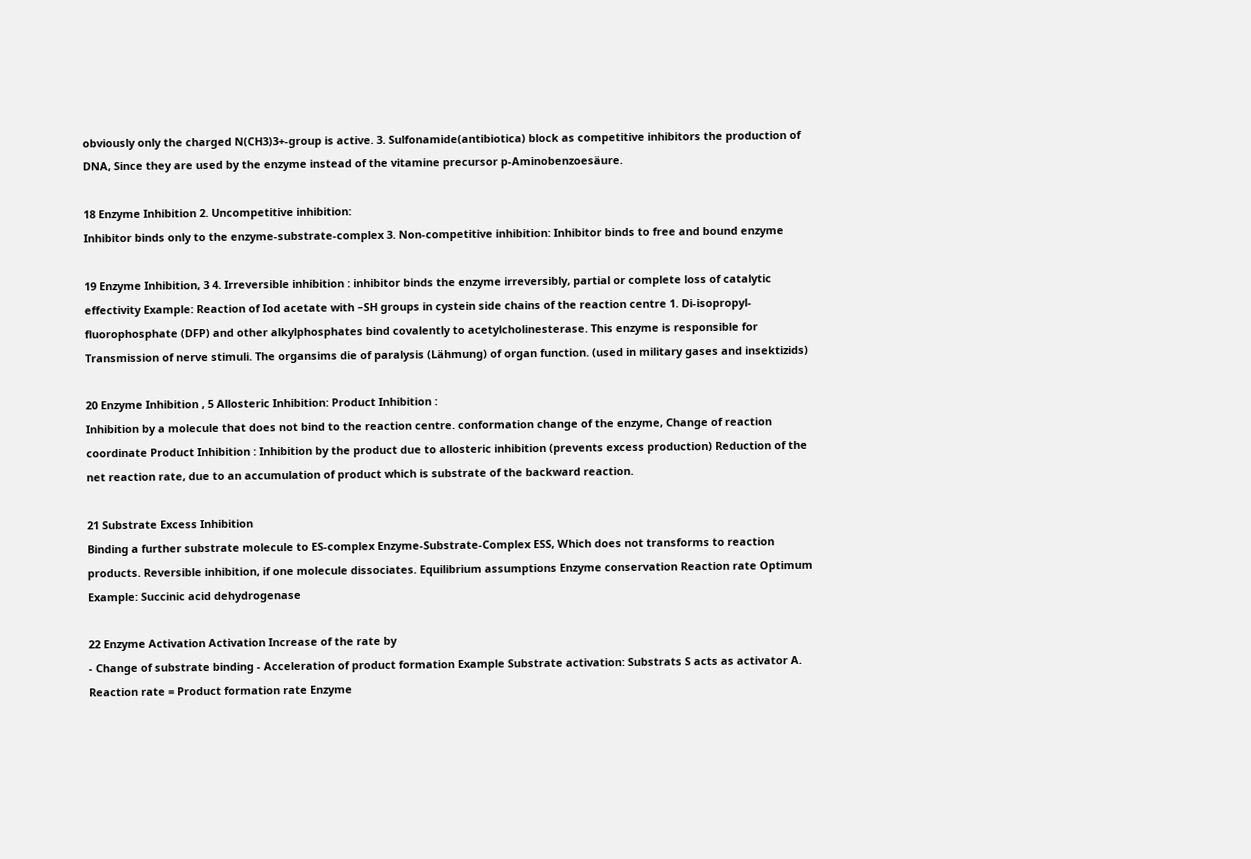obviously only the charged N(CH3)3+-group is active. 3. Sulfonamide(antibiotica) block as competitive inhibitors the production of DNA, Since they are used by the enzyme instead of the vitamine precursor p-Aminobenzoesäure.

18 Enzyme Inhibition 2. Uncompetitive inhibition:
Inhibitor binds only to the enzyme-substrate-complex 3. Non-competitive inhibition: Inhibitor binds to free and bound enzyme

19 Enzyme Inhibition, 3 4. Irreversible inhibition : inhibitor binds the enzyme irreversibly, partial or complete loss of catalytic effectivity Example: Reaction of Iod acetate with –SH groups in cystein side chains of the reaction centre 1. Di-isopropyl-fluorophosphate (DFP) and other alkylphosphates bind covalently to acetylcholinesterase. This enzyme is responsible for Transmission of nerve stimuli. The organsims die of paralysis (Lähmung) of organ function. (used in military gases and insektizids)

20 Enzyme Inhibition , 5 Allosteric Inhibition: Product Inhibition :
Inhibition by a molecule that does not bind to the reaction centre. conformation change of the enzyme, Change of reaction coordinate Product Inhibition : Inhibition by the product due to allosteric inhibition (prevents excess production) Reduction of the net reaction rate, due to an accumulation of product which is substrate of the backward reaction.

21 Substrate Excess Inhibition
Binding a further substrate molecule to ES-complex Enzyme-Substrate-Complex ESS, Which does not transforms to reaction products. Reversible inhibition, if one molecule dissociates. Equilibrium assumptions Enzyme conservation Reaction rate Optimum Example: Succinic acid dehydrogenase

22 Enzyme Activation Activation Increase of the rate by
- Change of substrate binding - Acceleration of product formation Example Substrate activation: Substrats S acts as activator A. Reaction rate = Product formation rate Enzyme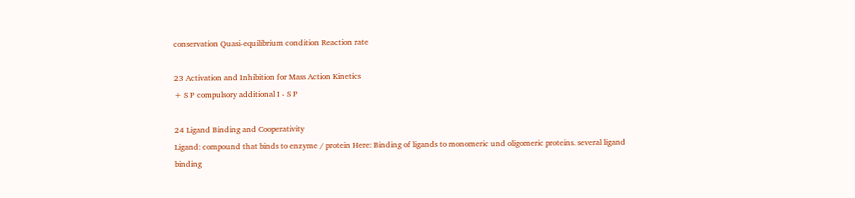conservation Quasi-equilibrium condition Reaction rate

23 Activation and Inhibition for Mass Action Kinetics
+ S P compulsory additional I - S P

24 Ligand Binding and Cooperativity
Ligand: compound that binds to enzyme / protein Here: Binding of ligands to monomeric und oligomeric proteins. several ligand binding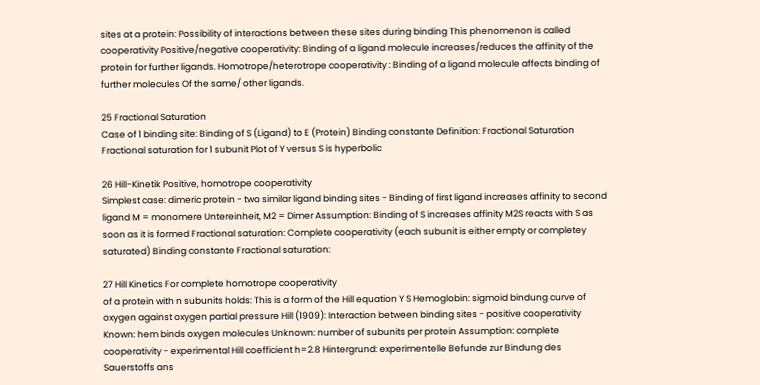sites at a protein: Possibility of interactions between these sites during binding This phenomenon is called cooperativity Positive/negative cooperativity: Binding of a ligand molecule increases/reduces the affinity of the protein for further ligands. Homotrope/heterotrope cooperativity : Binding of a ligand molecule affects binding of further molecules Of the same/ other ligands.

25 Fractional Saturation
Case of 1 binding site: Binding of S (Ligand) to E (Protein) Binding constante Definition: Fractional Saturation Fractional saturation for 1 subunit Plot of Y versus S is hyperbolic

26 Hill-Kinetik Positive, homotrope cooperativity
Simplest case: dimeric protein - two similar ligand binding sites - Binding of first ligand increases affinity to second ligand M = monomere Untereinheit, M2 = Dimer Assumption: Binding of S increases affinity M2S reacts with S as soon as it is formed Fractional saturation: Complete cooperativity (each subunit is either empty or completey saturated) Binding constante Fractional saturation:

27 Hill Kinetics For complete homotrope cooperativity
of a protein with n subunits holds: This is a form of the Hill equation Y S Hemoglobin: sigmoid bindung curve of oxygen against oxygen partial pressure Hill (1909): Interaction between binding sites - positive cooperativity Known: hem binds oxygen molecules Unknown: number of subunits per protein Assumption: complete cooperativity - experimental Hill coefficient h=2.8 Hintergrund: experimentelle Befunde zur Bindung des Sauerstoffs ans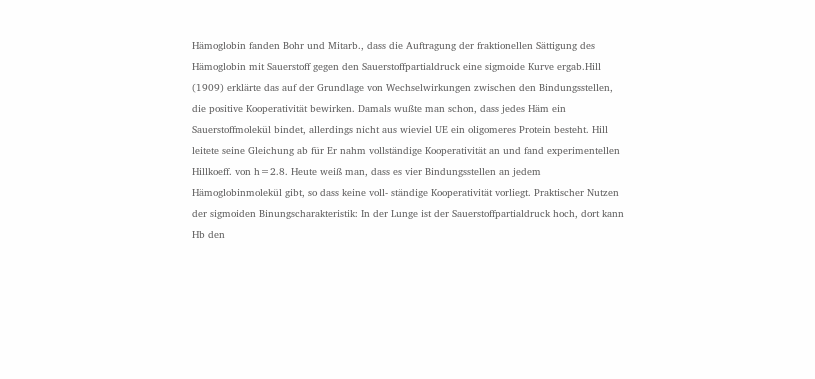Hämoglobin fanden Bohr und Mitarb., dass die Auftragung der fraktionellen Sättigung des Hämoglobin mit Sauerstoff gegen den Sauerstoffpartialdruck eine sigmoide Kurve ergab.Hill (1909) erklärte das auf der Grundlage von Wechselwirkungen zwischen den Bindungsstellen, die positive Kooperativität bewirken. Damals wußte man schon, dass jedes Häm ein Sauerstoffmolekül bindet, allerdings nicht aus wieviel UE ein oligomeres Protein besteht. Hill leitete seine Gleichung ab für Er nahm vollständige Kooperativität an und fand experimentellen Hillkoeff. von h=2.8. Heute weiß man, dass es vier Bindungsstellen an jedem Hämoglobinmolekül gibt, so dass keine voll- ständige Kooperativität vorliegt. Praktischer Nutzen der sigmoiden Binungscharakteristik: In der Lunge ist der Sauerstoffpartialdruck hoch, dort kann Hb den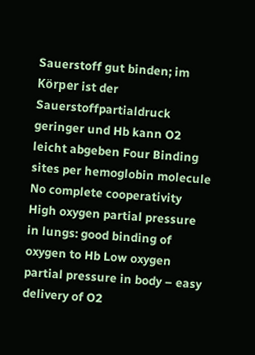Sauerstoff gut binden; im Körper ist der Sauerstoffpartialdruck geringer und Hb kann O2 leicht abgeben Four Binding sites per hemoglobin molecule No complete cooperativity High oxygen partial pressure in lungs: good binding of oxygen to Hb Low oxygen partial pressure in body – easy delivery of O2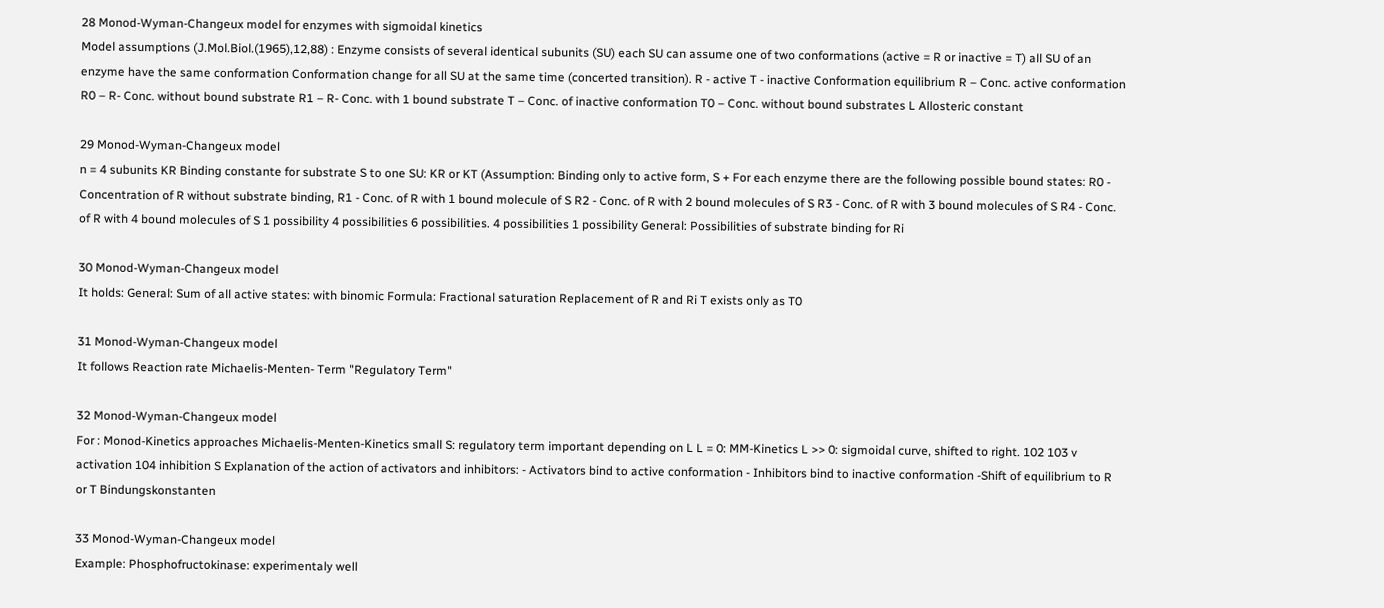28 Monod-Wyman-Changeux model for enzymes with sigmoidal kinetics
Model assumptions (J.Mol.Biol.(1965),12,88) : Enzyme consists of several identical subunits (SU) each SU can assume one of two conformations (active = R or inactive = T) all SU of an enzyme have the same conformation Conformation change for all SU at the same time (concerted transition). R - active T - inactive Conformation equilibrium R – Conc. active conformation R0 – R- Conc. without bound substrate R1 – R- Conc. with 1 bound substrate T – Conc. of inactive conformation T0 – Conc. without bound substrates L Allosteric constant

29 Monod-Wyman-Changeux model
n = 4 subunits KR Binding constante for substrate S to one SU: KR or KT (Assumption: Binding only to active form, S + For each enzyme there are the following possible bound states: R0 - Concentration of R without substrate binding, R1 - Conc. of R with 1 bound molecule of S R2 - Conc. of R with 2 bound molecules of S R3 - Conc. of R with 3 bound molecules of S R4 - Conc. of R with 4 bound molecules of S 1 possibility 4 possibilities 6 possibilities. 4 possibilities 1 possibility General: Possibilities of substrate binding for Ri

30 Monod-Wyman-Changeux model
It holds: General: Sum of all active states: with binomic Formula: Fractional saturation Replacement of R and Ri T exists only as T0

31 Monod-Wyman-Changeux model
It follows Reaction rate Michaelis-Menten- Term "Regulatory Term"

32 Monod-Wyman-Changeux model
For : Monod-Kinetics approaches Michaelis-Menten-Kinetics small S: regulatory term important depending on L L = 0: MM-Kinetics L >> 0: sigmoidal curve, shifted to right. 102 103 v activation 104 inhibition S Explanation of the action of activators and inhibitors: - Activators bind to active conformation - Inhibitors bind to inactive conformation -Shift of equilibrium to R or T Bindungskonstanten

33 Monod-Wyman-Changeux model
Example: Phosphofructokinase: experimentaly well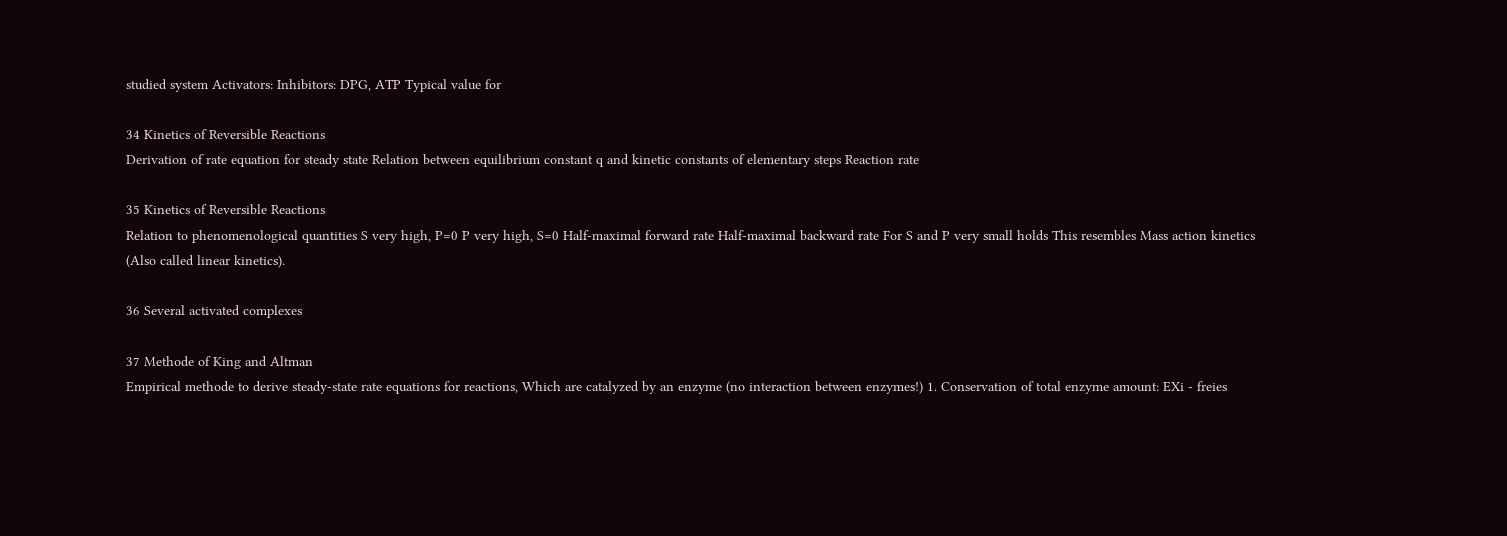studied system Activators: Inhibitors: DPG, ATP Typical value for

34 Kinetics of Reversible Reactions
Derivation of rate equation for steady state Relation between equilibrium constant q and kinetic constants of elementary steps Reaction rate

35 Kinetics of Reversible Reactions
Relation to phenomenological quantities S very high, P=0 P very high, S=0 Half-maximal forward rate Half-maximal backward rate For S and P very small holds This resembles Mass action kinetics (Also called linear kinetics).

36 Several activated complexes

37 Methode of King and Altman
Empirical methode to derive steady-state rate equations for reactions, Which are catalyzed by an enzyme (no interaction between enzymes!) 1. Conservation of total enzyme amount: EXi - freies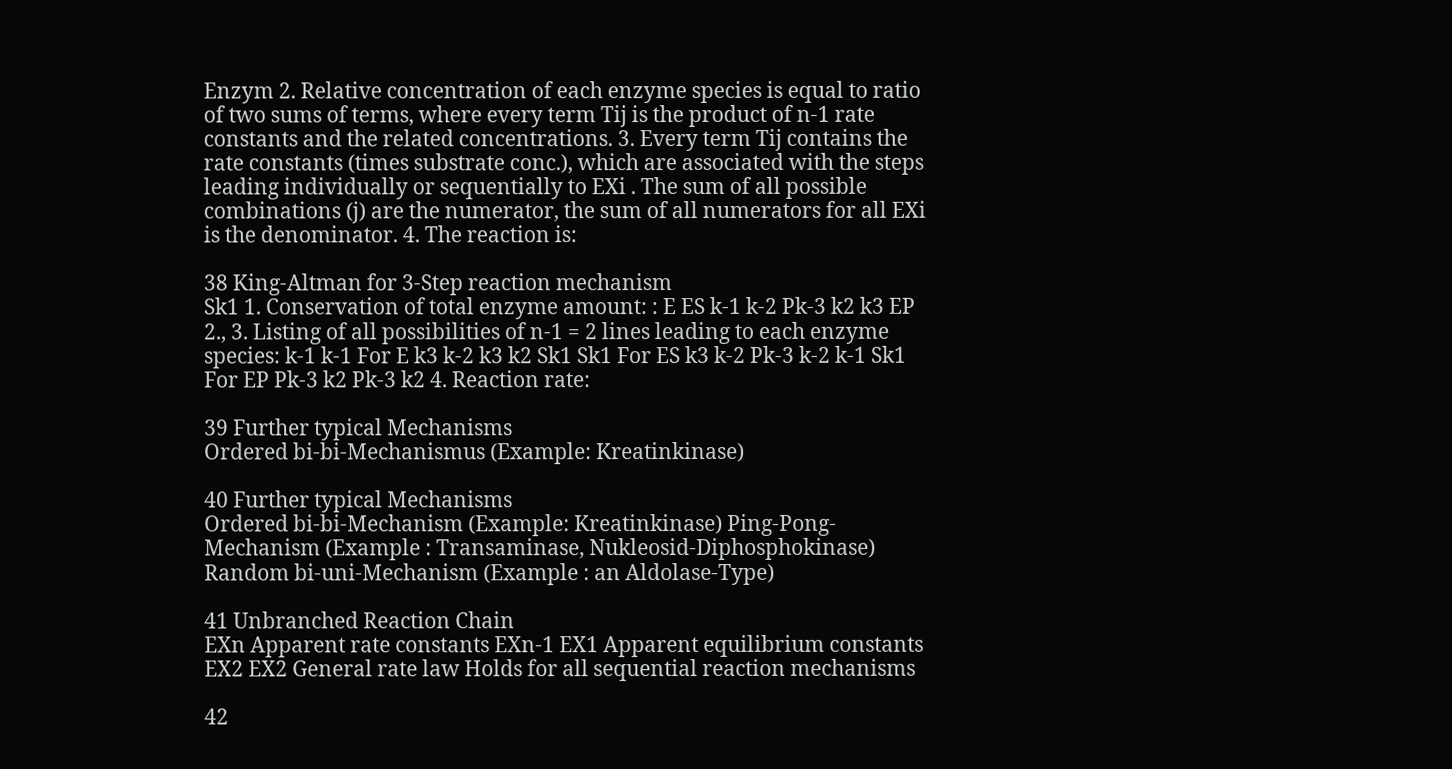Enzym 2. Relative concentration of each enzyme species is equal to ratio of two sums of terms, where every term Tij is the product of n-1 rate constants and the related concentrations. 3. Every term Tij contains the rate constants (times substrate conc.), which are associated with the steps leading individually or sequentially to EXi . The sum of all possible combinations (j) are the numerator, the sum of all numerators for all EXi is the denominator. 4. The reaction is:

38 King-Altman for 3-Step reaction mechanism
Sk1 1. Conservation of total enzyme amount: : E ES k-1 k-2 Pk-3 k2 k3 EP 2., 3. Listing of all possibilities of n-1 = 2 lines leading to each enzyme species: k-1 k-1 For E k3 k-2 k3 k2 Sk1 Sk1 For ES k3 k-2 Pk-3 k-2 k-1 Sk1 For EP Pk-3 k2 Pk-3 k2 4. Reaction rate:

39 Further typical Mechanisms
Ordered bi-bi-Mechanismus (Example: Kreatinkinase)

40 Further typical Mechanisms
Ordered bi-bi-Mechanism (Example: Kreatinkinase) Ping-Pong-Mechanism (Example : Transaminase, Nukleosid-Diphosphokinase) Random bi-uni-Mechanism (Example : an Aldolase-Type)

41 Unbranched Reaction Chain
EXn Apparent rate constants EXn-1 EX1 Apparent equilibrium constants EX2 EX2 General rate law Holds for all sequential reaction mechanisms

42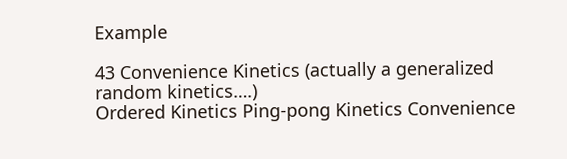Example

43 Convenience Kinetics (actually a generalized random kinetics….)
Ordered Kinetics Ping-pong Kinetics Convenience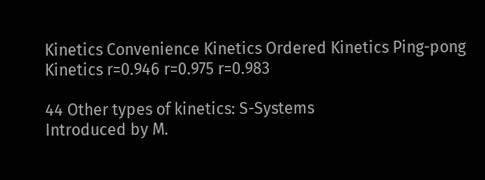Kinetics Convenience Kinetics Ordered Kinetics Ping-pong Kinetics r=0.946 r=0.975 r=0.983

44 Other types of kinetics: S-Systems
Introduced by M.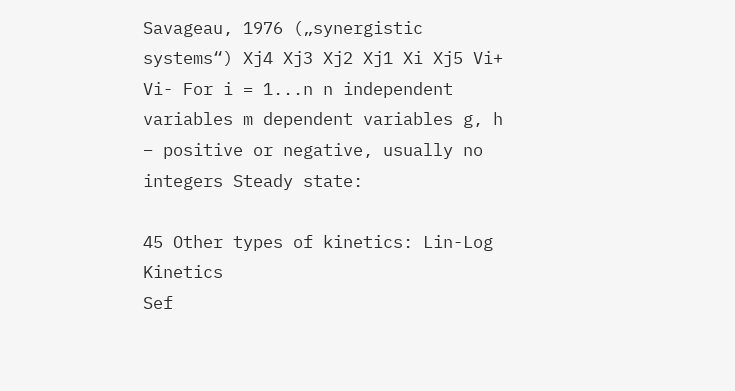Savageau, 1976 („synergistic systems“) Xj4 Xj3 Xj2 Xj1 Xi Xj5 Vi+ Vi- For i = 1...n n independent variables m dependent variables g, h – positive or negative, usually no integers Steady state:

45 Other types of kinetics: Lin-Log Kinetics
Sef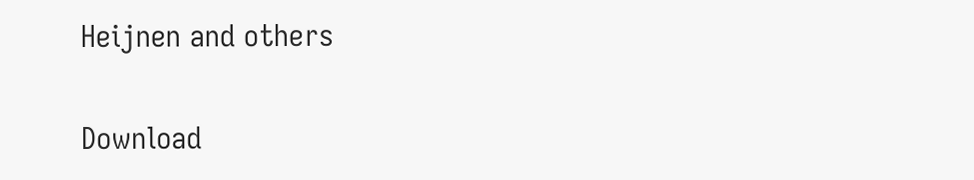Heijnen and others

Download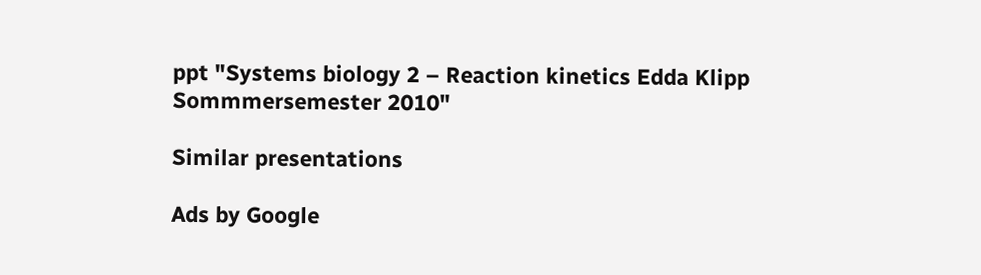ppt "Systems biology 2 – Reaction kinetics Edda Klipp Sommmersemester 2010"

Similar presentations

Ads by Google